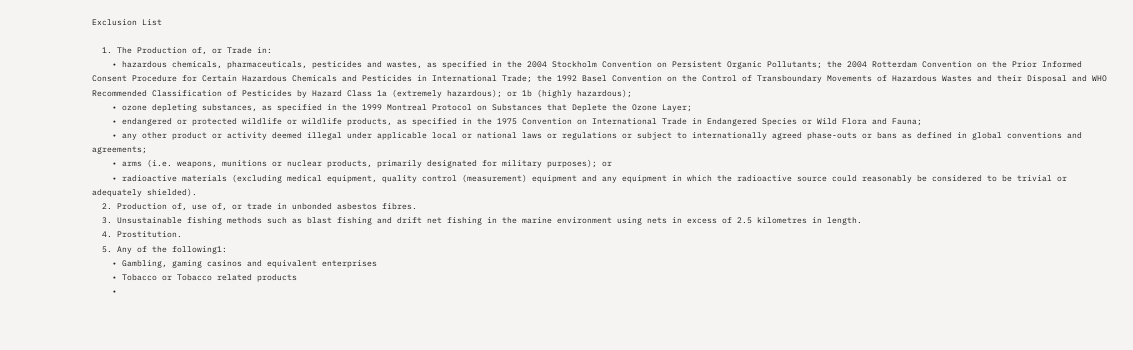Exclusion List

  1. The Production of, or Trade in:
    • hazardous chemicals, pharmaceuticals, pesticides and wastes, as specified in the 2004 Stockholm Convention on Persistent Organic Pollutants; the 2004 Rotterdam Convention on the Prior Informed Consent Procedure for Certain Hazardous Chemicals and Pesticides in International Trade; the 1992 Basel Convention on the Control of Transboundary Movements of Hazardous Wastes and their Disposal and WHO Recommended Classification of Pesticides by Hazard Class 1a (extremely hazardous); or 1b (highly hazardous);
    • ozone depleting substances, as specified in the 1999 Montreal Protocol on Substances that Deplete the Ozone Layer;
    • endangered or protected wildlife or wildlife products, as specified in the 1975 Convention on International Trade in Endangered Species or Wild Flora and Fauna;
    • any other product or activity deemed illegal under applicable local or national laws or regulations or subject to internationally agreed phase-outs or bans as defined in global conventions and agreements;
    • arms (i.e. weapons, munitions or nuclear products, primarily designated for military purposes); or
    • radioactive materials (excluding medical equipment, quality control (measurement) equipment and any equipment in which the radioactive source could reasonably be considered to be trivial or adequately shielded).
  2. Production of, use of, or trade in unbonded asbestos fibres.
  3. Unsustainable fishing methods such as blast fishing and drift net fishing in the marine environment using nets in excess of 2.5 kilometres in length.
  4. Prostitution.
  5. Any of the following1:
    • Gambling, gaming casinos and equivalent enterprises
    • Tobacco or Tobacco related products
    •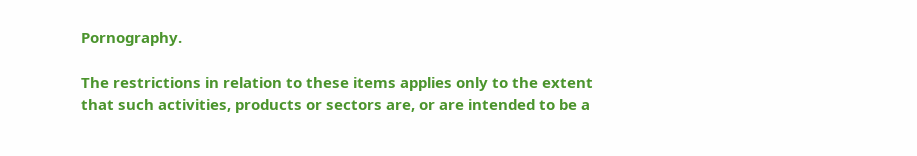Pornography.

The restrictions in relation to these items applies only to the extent that such activities, products or sectors are, or are intended to be a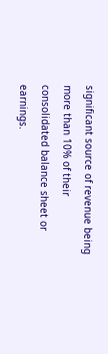significant source of revenue being more than 10% of their consolidated balance sheet or earnings.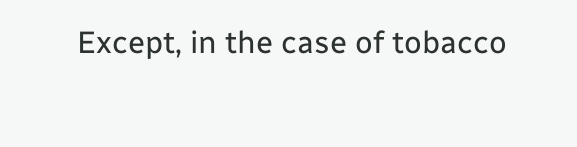Except, in the case of tobacco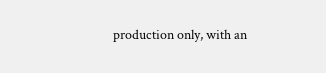production only, with an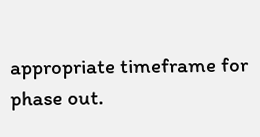appropriate timeframe for phase out.